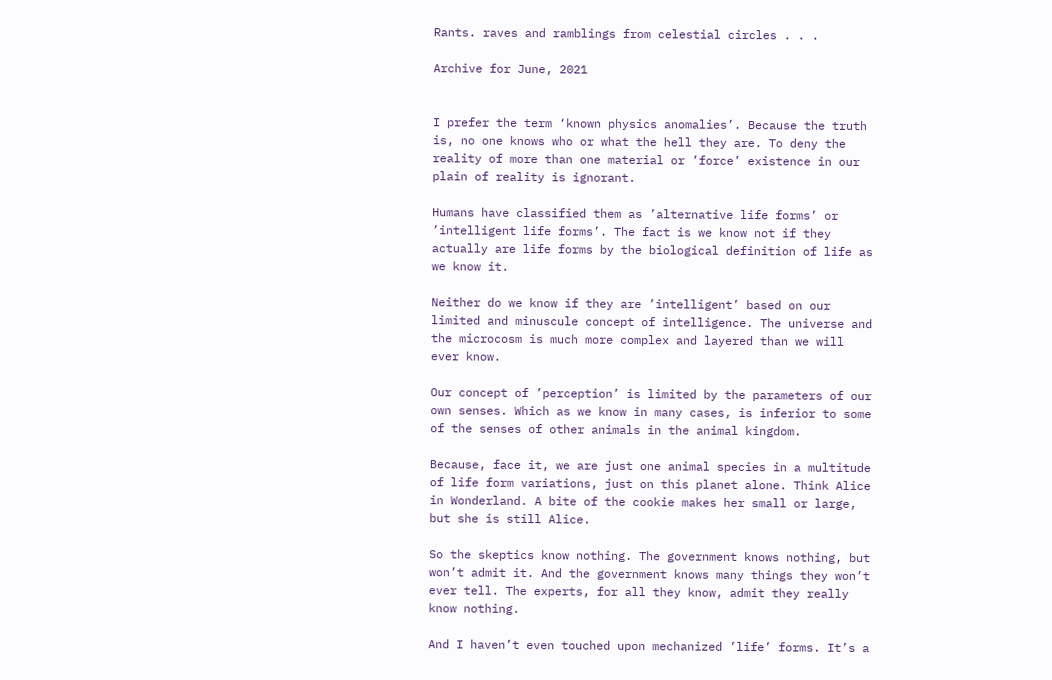Rants. raves and ramblings from celestial circles . . .

Archive for June, 2021


I prefer the term ‘known physics anomalies’. Because the truth is, no one knows who or what the hell they are. To deny the reality of more than one material or ’force’ existence in our plain of reality is ignorant.

Humans have classified them as ’alternative life forms’ or ’intelligent life forms’. The fact is we know not if they actually are life forms by the biological definition of life as we know it.

Neither do we know if they are ’intelligent’ based on our limited and minuscule concept of intelligence. The universe and the microcosm is much more complex and layered than we will ever know.

Our concept of ’perception’ is limited by the parameters of our own senses. Which as we know in many cases, is inferior to some of the senses of other animals in the animal kingdom.

Because, face it, we are just one animal species in a multitude of life form variations, just on this planet alone. Think Alice in Wonderland. A bite of the cookie makes her small or large, but she is still Alice.

So the skeptics know nothing. The government knows nothing, but won’t admit it. And the government knows many things they won’t ever tell. The experts, for all they know, admit they really know nothing.

And I haven’t even touched upon mechanized ’life’ forms. It’s a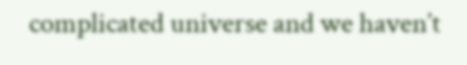complicated universe and we haven’t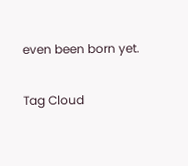even been born yet.

Tag Cloud